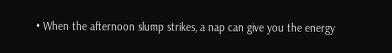• When the afternoon slump strikes, a nap can give you the energy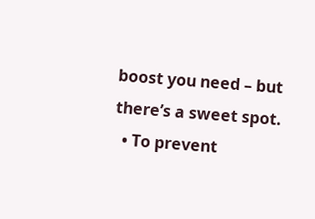boost you need – but there’s a sweet spot.
  • To prevent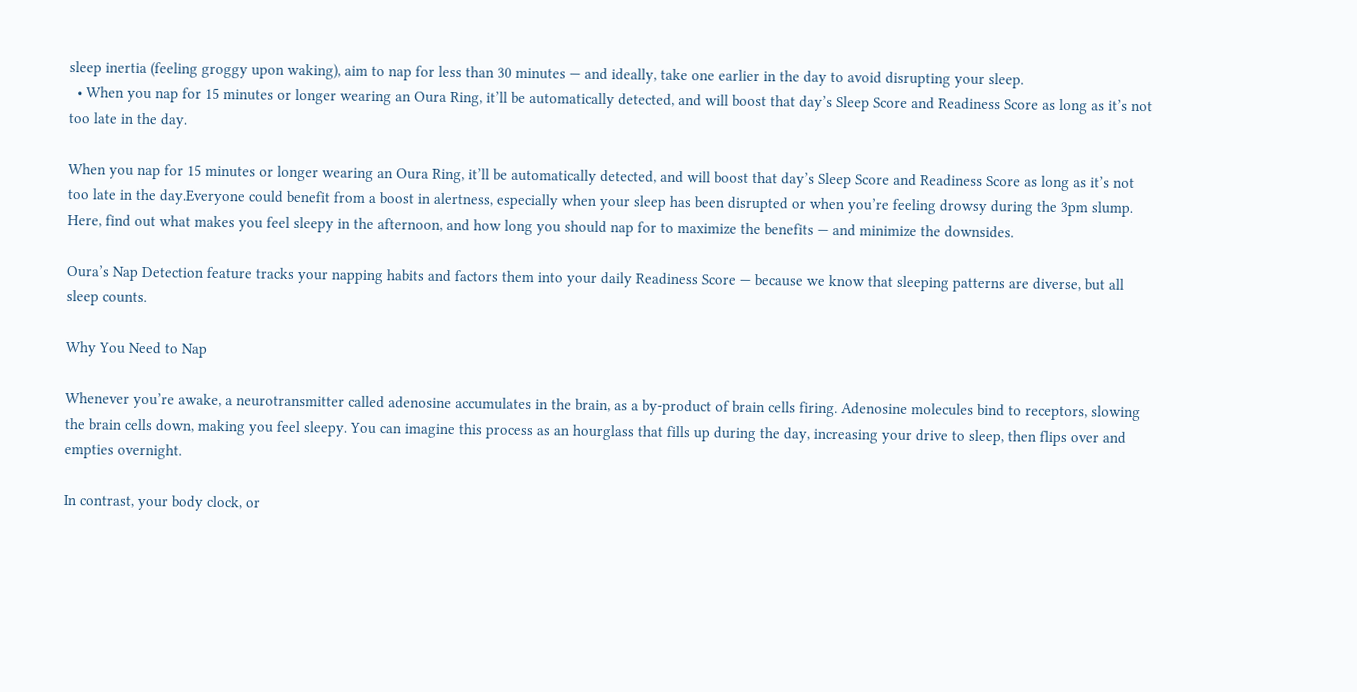sleep inertia (feeling groggy upon waking), aim to nap for less than 30 minutes — and ideally, take one earlier in the day to avoid disrupting your sleep.
  • When you nap for 15 minutes or longer wearing an Oura Ring, it’ll be automatically detected, and will boost that day’s Sleep Score and Readiness Score as long as it’s not too late in the day.

When you nap for 15 minutes or longer wearing an Oura Ring, it’ll be automatically detected, and will boost that day’s Sleep Score and Readiness Score as long as it’s not too late in the day.Everyone could benefit from a boost in alertness, especially when your sleep has been disrupted or when you’re feeling drowsy during the 3pm slump. Here, find out what makes you feel sleepy in the afternoon, and how long you should nap for to maximize the benefits — and minimize the downsides.

Oura’s Nap Detection feature tracks your napping habits and factors them into your daily Readiness Score — because we know that sleeping patterns are diverse, but all sleep counts.

Why You Need to Nap

Whenever you’re awake, a neurotransmitter called adenosine accumulates in the brain, as a by-product of brain cells firing. Adenosine molecules bind to receptors, slowing the brain cells down, making you feel sleepy. You can imagine this process as an hourglass that fills up during the day, increasing your drive to sleep, then flips over and empties overnight.

In contrast, your body clock, or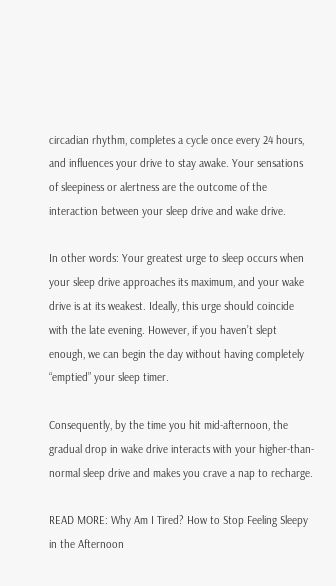circadian rhythm, completes a cycle once every 24 hours, and influences your drive to stay awake. Your sensations of sleepiness or alertness are the outcome of the interaction between your sleep drive and wake drive.

In other words: Your greatest urge to sleep occurs when your sleep drive approaches its maximum, and your wake drive is at its weakest. Ideally, this urge should coincide with the late evening. However, if you haven’t slept enough, we can begin the day without having completely “emptied” your sleep timer.

Consequently, by the time you hit mid-afternoon, the gradual drop in wake drive interacts with your higher-than-normal sleep drive and makes you crave a nap to recharge.

READ MORE: Why Am I Tired? How to Stop Feeling Sleepy in the Afternoon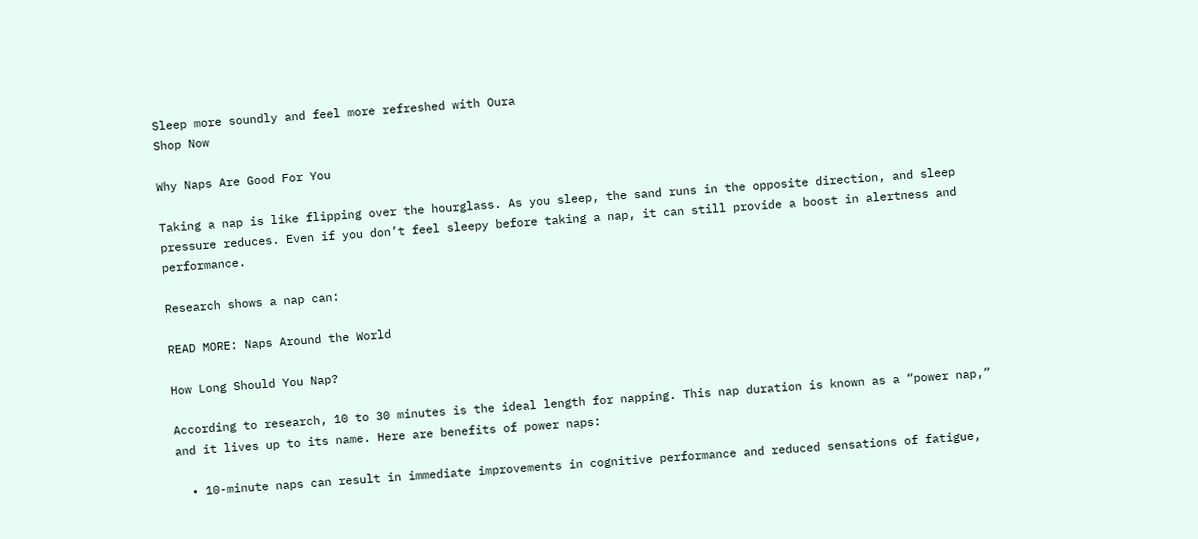Sleep more soundly and feel more refreshed with Oura
Shop Now

Why Naps Are Good For You

Taking a nap is like flipping over the hourglass. As you sleep, the sand runs in the opposite direction, and sleep pressure reduces. Even if you don’t feel sleepy before taking a nap, it can still provide a boost in alertness and performance.

Research shows a nap can:

READ MORE: Naps Around the World

How Long Should You Nap?

According to research, 10 to 30 minutes is the ideal length for napping. This nap duration is known as a “power nap,” and it lives up to its name. Here are benefits of power naps:

  • 10-minute naps can result in immediate improvements in cognitive performance and reduced sensations of fatigue,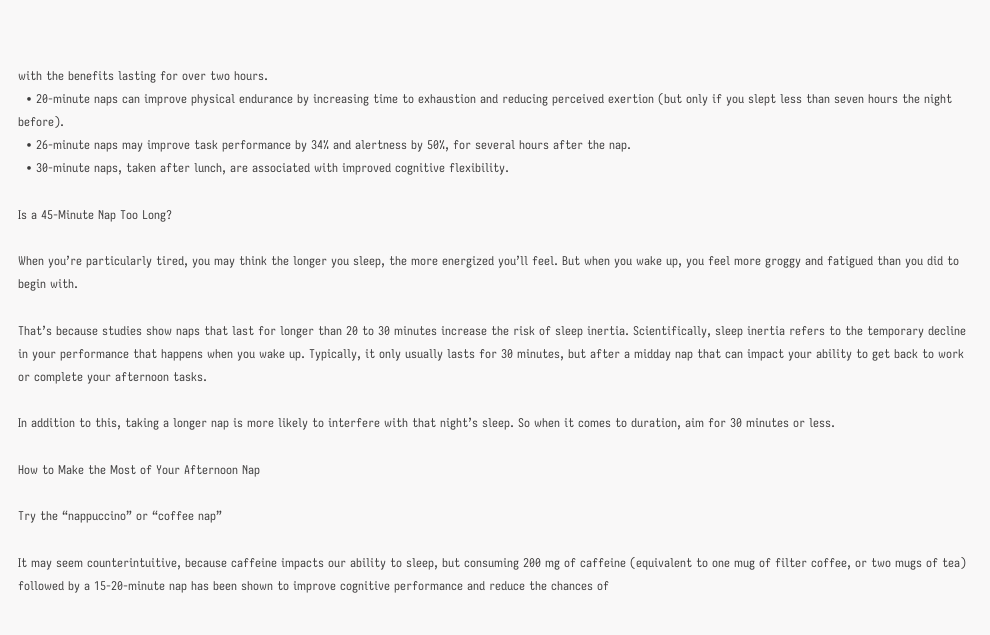with the benefits lasting for over two hours.
  • 20-minute naps can improve physical endurance by increasing time to exhaustion and reducing perceived exertion (but only if you slept less than seven hours the night before).
  • 26-minute naps may improve task performance by 34% and alertness by 50%, for several hours after the nap.
  • 30-minute naps, taken after lunch, are associated with improved cognitive flexibility.

Is a 45-Minute Nap Too Long?

When you’re particularly tired, you may think the longer you sleep, the more energized you’ll feel. But when you wake up, you feel more groggy and fatigued than you did to begin with.

That’s because studies show naps that last for longer than 20 to 30 minutes increase the risk of sleep inertia. Scientifically, sleep inertia refers to the temporary decline in your performance that happens when you wake up. Typically, it only usually lasts for 30 minutes, but after a midday nap that can impact your ability to get back to work or complete your afternoon tasks.

In addition to this, taking a longer nap is more likely to interfere with that night’s sleep. So when it comes to duration, aim for 30 minutes or less.

How to Make the Most of Your Afternoon Nap

Try the “nappuccino” or “coffee nap”

It may seem counterintuitive, because caffeine impacts our ability to sleep, but consuming 200 mg of caffeine (equivalent to one mug of filter coffee, or two mugs of tea) followed by a 15-20-minute nap has been shown to improve cognitive performance and reduce the chances of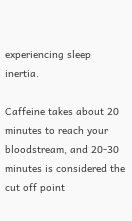experiencing sleep inertia.

Caffeine takes about 20 minutes to reach your bloodstream, and 20-30 minutes is considered the cut off point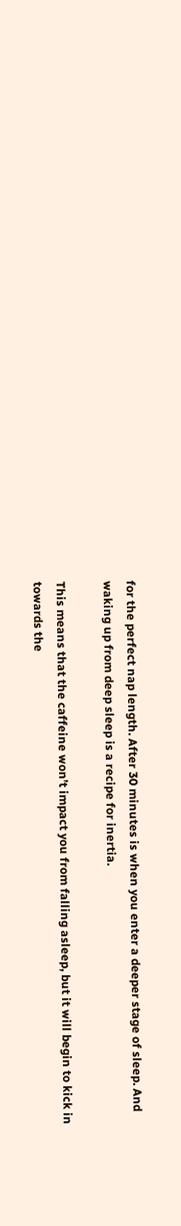for the perfect nap length. After 30 minutes is when you enter a deeper stage of sleep. And waking up from deep sleep is a recipe for inertia.

This means that the caffeine won’t impact you from falling asleep, but it will begin to kick in towards the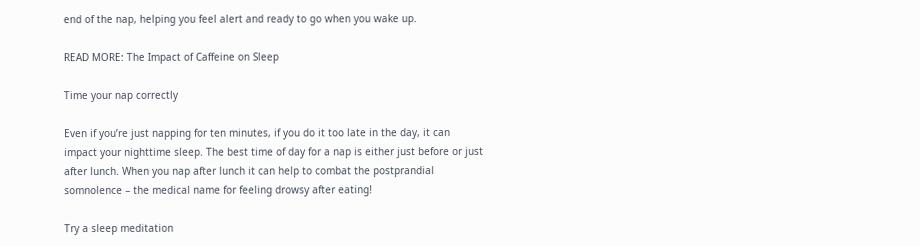end of the nap, helping you feel alert and ready to go when you wake up.

READ MORE: The Impact of Caffeine on Sleep

Time your nap correctly

Even if you’re just napping for ten minutes, if you do it too late in the day, it can impact your nighttime sleep. The best time of day for a nap is either just before or just after lunch. When you nap after lunch it can help to combat the postprandial somnolence – the medical name for feeling drowsy after eating!

Try a sleep meditation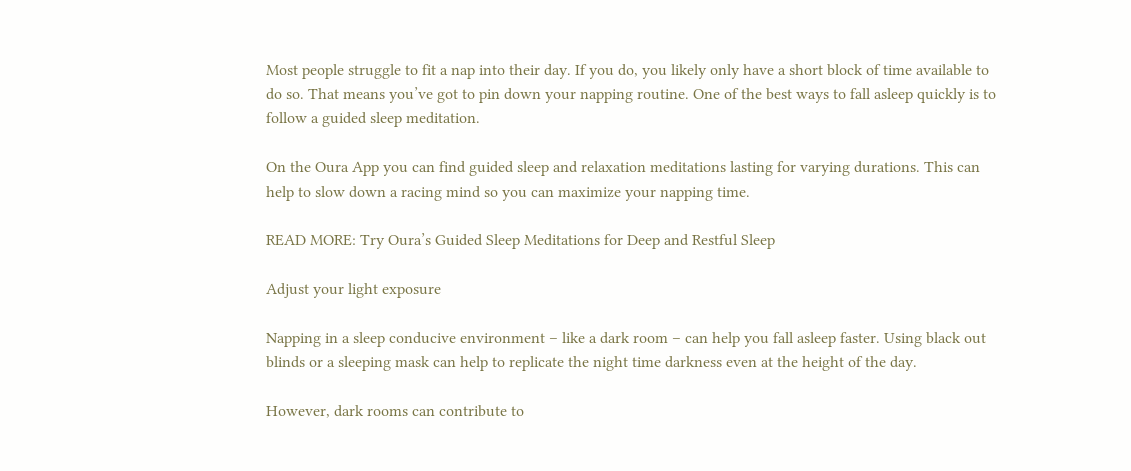Most people struggle to fit a nap into their day. If you do, you likely only have a short block of time available to do so. That means you’ve got to pin down your napping routine. One of the best ways to fall asleep quickly is to follow a guided sleep meditation.

On the Oura App you can find guided sleep and relaxation meditations lasting for varying durations. This can help to slow down a racing mind so you can maximize your napping time.

READ MORE: Try Oura’s Guided Sleep Meditations for Deep and Restful Sleep

Adjust your light exposure

Napping in a sleep conducive environment – like a dark room – can help you fall asleep faster. Using black out blinds or a sleeping mask can help to replicate the night time darkness even at the height of the day.

However, dark rooms can contribute to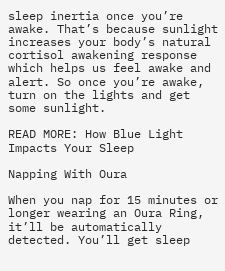sleep inertia once you’re awake. That’s because sunlight increases your body’s natural cortisol awakening response which helps us feel awake and alert. So once you’re awake, turn on the lights and get some sunlight.

READ MORE: How Blue Light Impacts Your Sleep

Napping With Oura

When you nap for 15 minutes or longer wearing an Oura Ring, it’ll be automatically detected. You’ll get sleep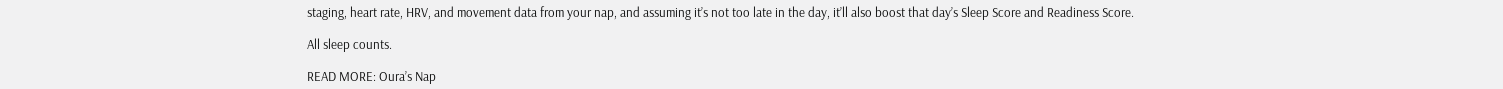staging, heart rate, HRV, and movement data from your nap, and assuming it’s not too late in the day, it’ll also boost that day’s Sleep Score and Readiness Score.

All sleep counts.

READ MORE: Oura’s Nap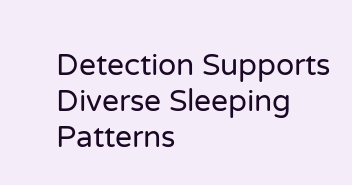Detection Supports Diverse Sleeping Patterns